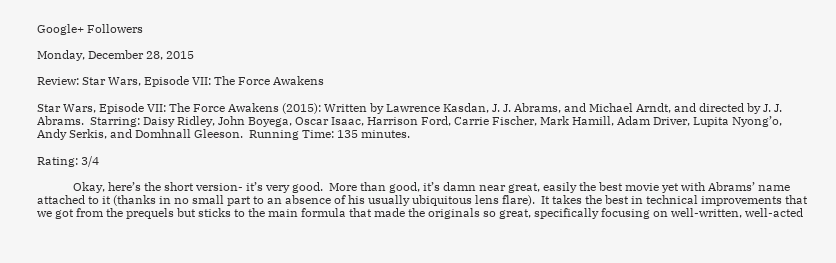Google+ Followers

Monday, December 28, 2015

Review: Star Wars, Episode VII: The Force Awakens

Star Wars, Episode VII: The Force Awakens (2015): Written by Lawrence Kasdan, J. J. Abrams, and Michael Arndt, and directed by J. J. Abrams.  Starring: Daisy Ridley, John Boyega, Oscar Isaac, Harrison Ford, Carrie Fischer, Mark Hamill, Adam Driver, Lupita Nyong’o, Andy Serkis, and Domhnall Gleeson.  Running Time: 135 minutes.

Rating: 3/4

            Okay, here’s the short version- it’s very good.  More than good, it’s damn near great, easily the best movie yet with Abrams’ name attached to it (thanks in no small part to an absence of his usually ubiquitous lens flare).  It takes the best in technical improvements that we got from the prequels but sticks to the main formula that made the originals so great, specifically focusing on well-written, well-acted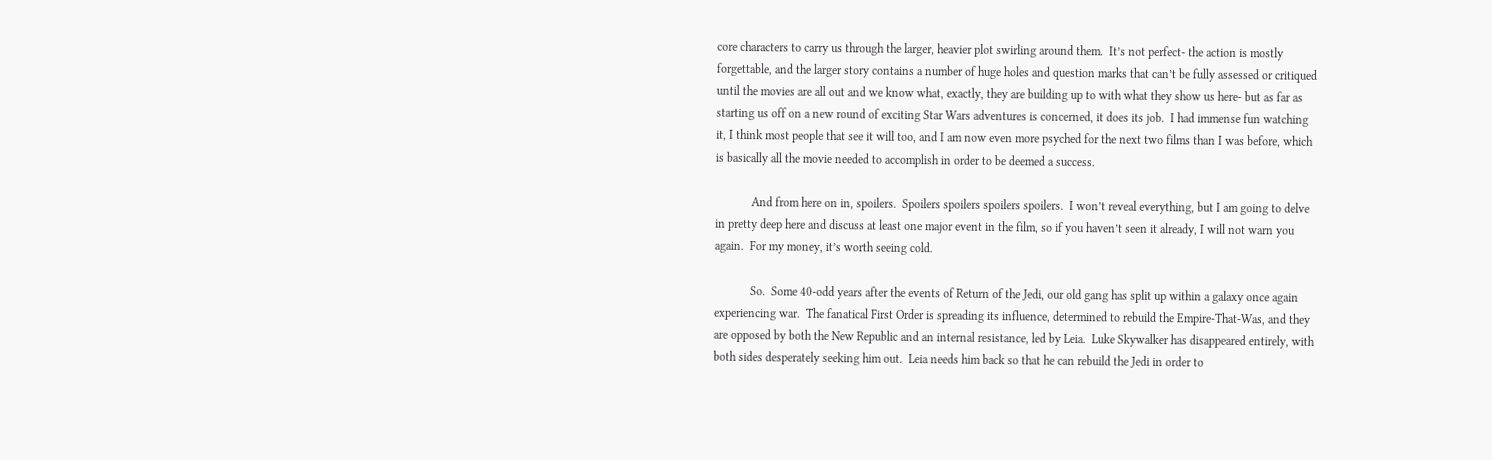core characters to carry us through the larger, heavier plot swirling around them.  It’s not perfect- the action is mostly forgettable, and the larger story contains a number of huge holes and question marks that can’t be fully assessed or critiqued until the movies are all out and we know what, exactly, they are building up to with what they show us here- but as far as starting us off on a new round of exciting Star Wars adventures is concerned, it does its job.  I had immense fun watching it, I think most people that see it will too, and I am now even more psyched for the next two films than I was before, which is basically all the movie needed to accomplish in order to be deemed a success.

            And from here on in, spoilers.  Spoilers spoilers spoilers spoilers.  I won’t reveal everything, but I am going to delve in pretty deep here and discuss at least one major event in the film, so if you haven’t seen it already, I will not warn you again.  For my money, it’s worth seeing cold.

            So.  Some 40-odd years after the events of Return of the Jedi, our old gang has split up within a galaxy once again experiencing war.  The fanatical First Order is spreading its influence, determined to rebuild the Empire-That-Was, and they are opposed by both the New Republic and an internal resistance, led by Leia.  Luke Skywalker has disappeared entirely, with both sides desperately seeking him out.  Leia needs him back so that he can rebuild the Jedi in order to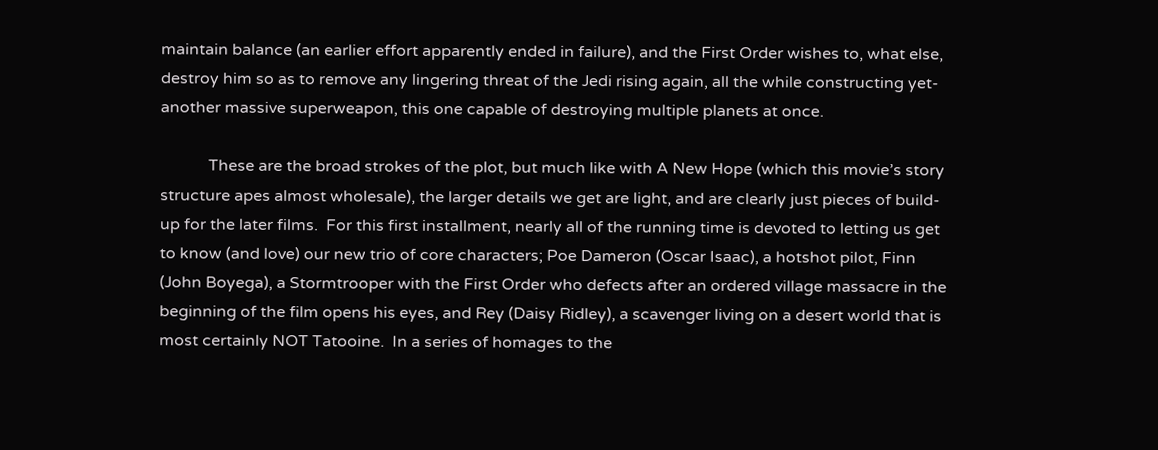maintain balance (an earlier effort apparently ended in failure), and the First Order wishes to, what else, destroy him so as to remove any lingering threat of the Jedi rising again, all the while constructing yet-another massive superweapon, this one capable of destroying multiple planets at once.

            These are the broad strokes of the plot, but much like with A New Hope (which this movie’s story structure apes almost wholesale), the larger details we get are light, and are clearly just pieces of build-up for the later films.  For this first installment, nearly all of the running time is devoted to letting us get to know (and love) our new trio of core characters; Poe Dameron (Oscar Isaac), a hotshot pilot, Finn (John Boyega), a Stormtrooper with the First Order who defects after an ordered village massacre in the beginning of the film opens his eyes, and Rey (Daisy Ridley), a scavenger living on a desert world that is most certainly NOT Tatooine.  In a series of homages to the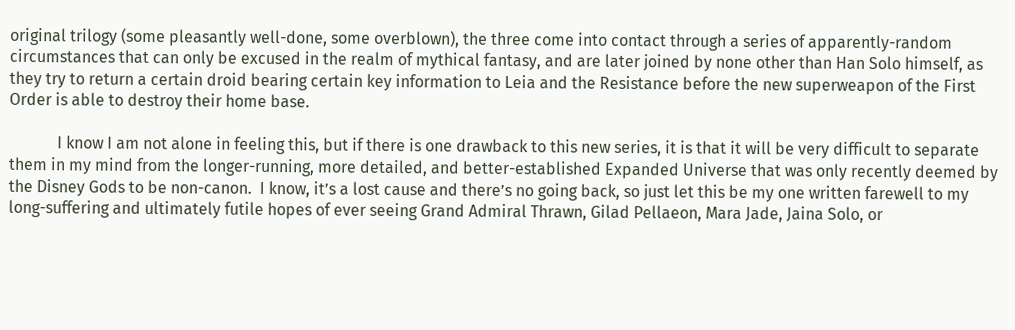original trilogy (some pleasantly well-done, some overblown), the three come into contact through a series of apparently-random circumstances that can only be excused in the realm of mythical fantasy, and are later joined by none other than Han Solo himself, as they try to return a certain droid bearing certain key information to Leia and the Resistance before the new superweapon of the First Order is able to destroy their home base.

            I know I am not alone in feeling this, but if there is one drawback to this new series, it is that it will be very difficult to separate them in my mind from the longer-running, more detailed, and better-established Expanded Universe that was only recently deemed by the Disney Gods to be non-canon.  I know, it’s a lost cause and there’s no going back, so just let this be my one written farewell to my long-suffering and ultimately futile hopes of ever seeing Grand Admiral Thrawn, Gilad Pellaeon, Mara Jade, Jaina Solo, or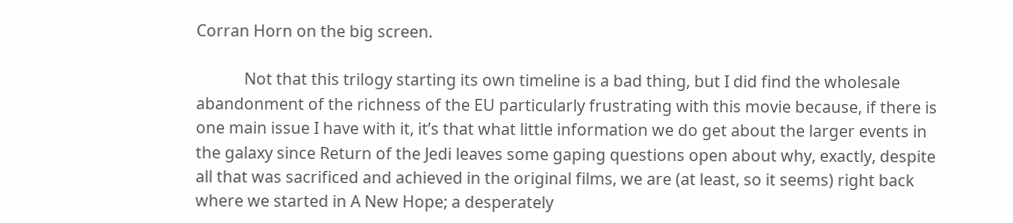Corran Horn on the big screen.

            Not that this trilogy starting its own timeline is a bad thing, but I did find the wholesale abandonment of the richness of the EU particularly frustrating with this movie because, if there is one main issue I have with it, it’s that what little information we do get about the larger events in the galaxy since Return of the Jedi leaves some gaping questions open about why, exactly, despite all that was sacrificed and achieved in the original films, we are (at least, so it seems) right back where we started in A New Hope; a desperately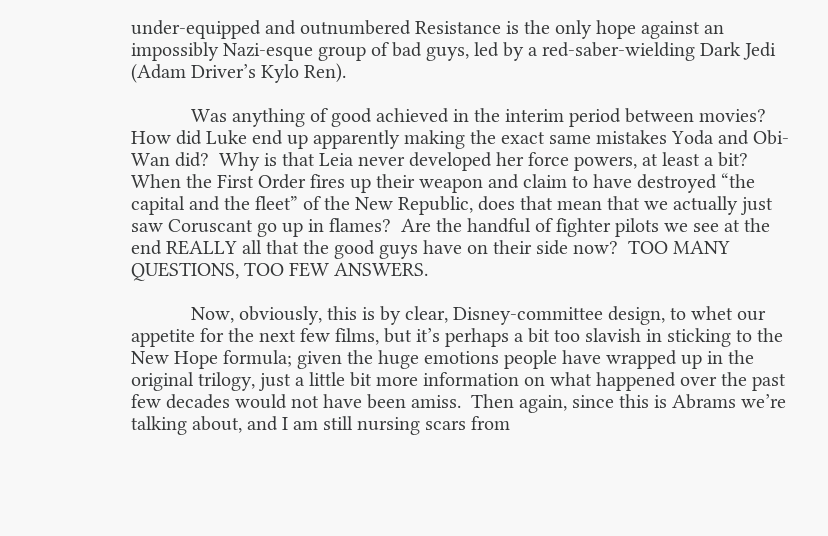under-equipped and outnumbered Resistance is the only hope against an impossibly Nazi-esque group of bad guys, led by a red-saber-wielding Dark Jedi (Adam Driver’s Kylo Ren).

            Was anything of good achieved in the interim period between movies?  How did Luke end up apparently making the exact same mistakes Yoda and Obi-Wan did?  Why is that Leia never developed her force powers, at least a bit?  When the First Order fires up their weapon and claim to have destroyed “the capital and the fleet” of the New Republic, does that mean that we actually just saw Coruscant go up in flames?  Are the handful of fighter pilots we see at the end REALLY all that the good guys have on their side now?  TOO MANY QUESTIONS, TOO FEW ANSWERS.

            Now, obviously, this is by clear, Disney-committee design, to whet our appetite for the next few films, but it’s perhaps a bit too slavish in sticking to the New Hope formula; given the huge emotions people have wrapped up in the original trilogy, just a little bit more information on what happened over the past few decades would not have been amiss.  Then again, since this is Abrams we’re talking about, and I am still nursing scars from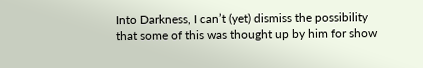Into Darkness, I can’t (yet) dismiss the possibility that some of this was thought up by him for show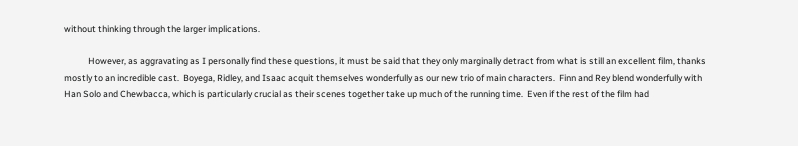without thinking through the larger implications.

            However, as aggravating as I personally find these questions, it must be said that they only marginally detract from what is still an excellent film, thanks mostly to an incredible cast.  Boyega, Ridley, and Isaac acquit themselves wonderfully as our new trio of main characters.  Finn and Rey blend wonderfully with Han Solo and Chewbacca, which is particularly crucial as their scenes together take up much of the running time.  Even if the rest of the film had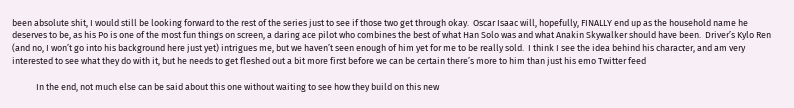been absolute shit, I would still be looking forward to the rest of the series just to see if those two get through okay.  Oscar Isaac will, hopefully, FINALLY end up as the household name he deserves to be, as his Po is one of the most fun things on screen, a daring ace pilot who combines the best of what Han Solo was and what Anakin Skywalker should have been.  Driver’s Kylo Ren (and no, I won’t go into his background here just yet) intrigues me, but we haven’t seen enough of him yet for me to be really sold.  I think I see the idea behind his character, and am very interested to see what they do with it, but he needs to get fleshed out a bit more first before we can be certain there’s more to him than just his emo Twitter feed

            In the end, not much else can be said about this one without waiting to see how they build on this new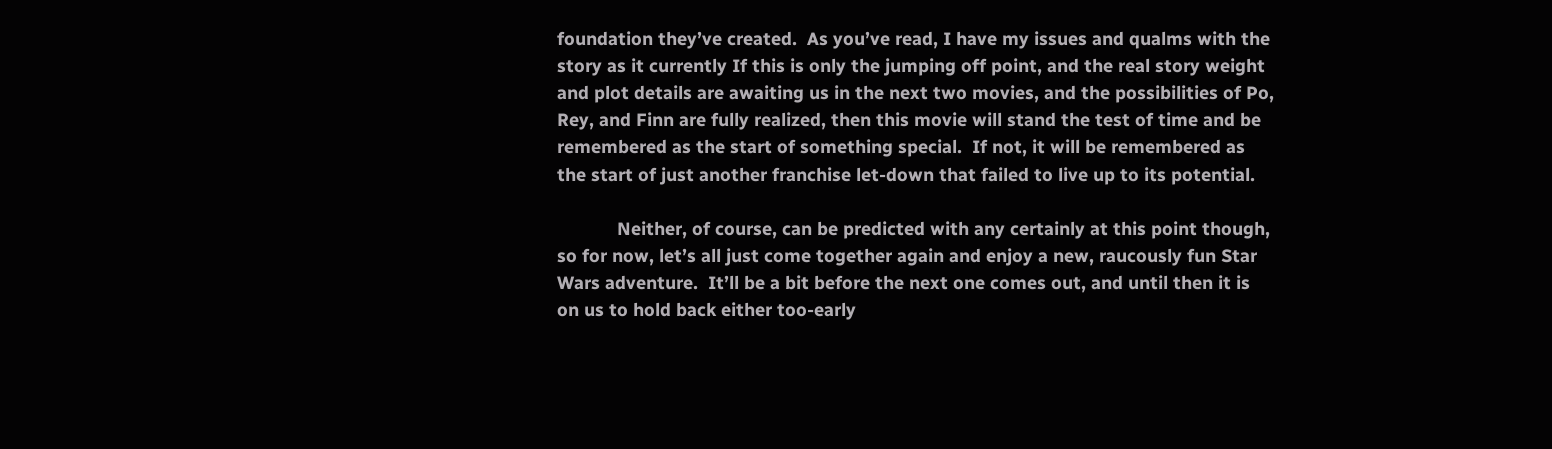foundation they’ve created.  As you’ve read, I have my issues and qualms with the story as it currently If this is only the jumping off point, and the real story weight and plot details are awaiting us in the next two movies, and the possibilities of Po, Rey, and Finn are fully realized, then this movie will stand the test of time and be remembered as the start of something special.  If not, it will be remembered as the start of just another franchise let-down that failed to live up to its potential.

            Neither, of course, can be predicted with any certainly at this point though, so for now, let’s all just come together again and enjoy a new, raucously fun Star Wars adventure.  It’ll be a bit before the next one comes out, and until then it is on us to hold back either too-early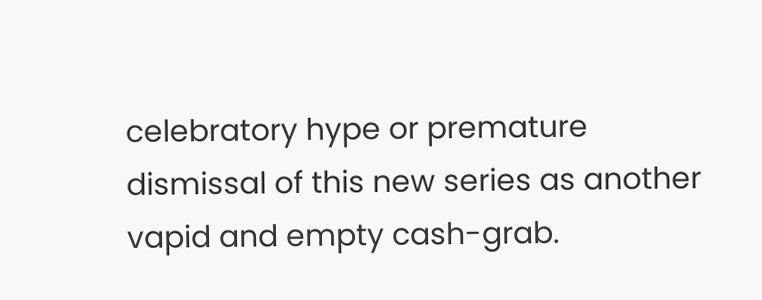celebratory hype or premature dismissal of this new series as another vapid and empty cash-grab.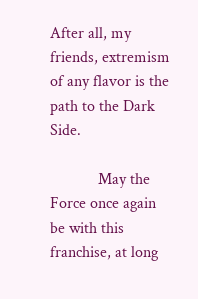After all, my friends, extremism of any flavor is the path to the Dark Side.

            May the Force once again be with this franchise, at long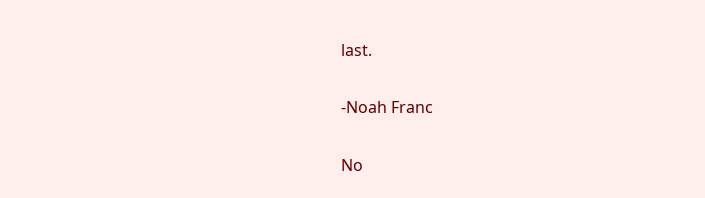last.

-Noah Franc

No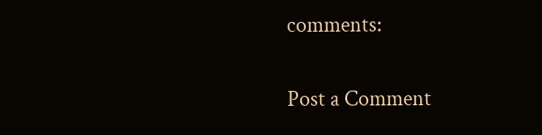comments:

Post a Comment